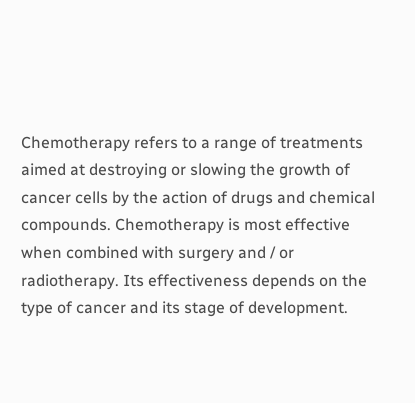Chemotherapy refers to a range of treatments aimed at destroying or slowing the growth of cancer cells by the action of drugs and chemical compounds. Chemotherapy is most effective when combined with surgery and / or radiotherapy. Its effectiveness depends on the type of cancer and its stage of development.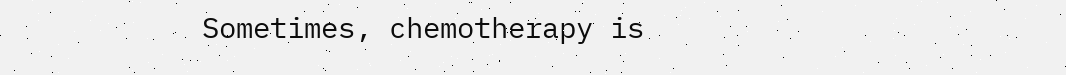Sometimes, chemotherapy is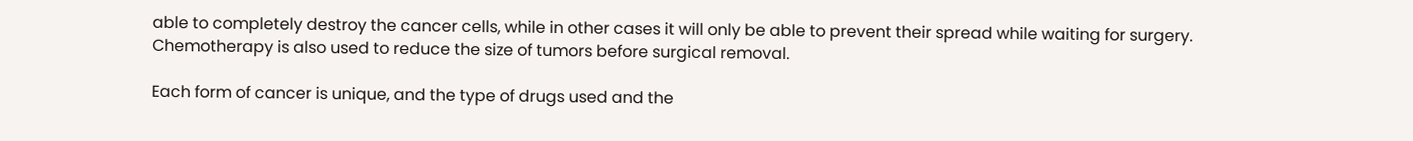able to completely destroy the cancer cells, while in other cases it will only be able to prevent their spread while waiting for surgery. Chemotherapy is also used to reduce the size of tumors before surgical removal.

Each form of cancer is unique, and the type of drugs used and the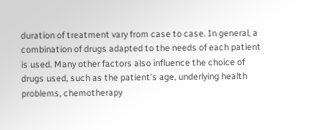duration of treatment vary from case to case. In general, a combination of drugs adapted to the needs of each patient is used. Many other factors also influence the choice of drugs used, such as the patient’s age, underlying health problems, chemotherapy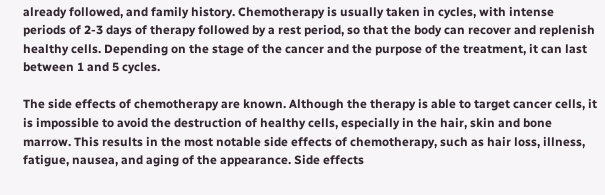already followed, and family history. Chemotherapy is usually taken in cycles, with intense periods of 2-3 days of therapy followed by a rest period, so that the body can recover and replenish healthy cells. Depending on the stage of the cancer and the purpose of the treatment, it can last between 1 and 5 cycles.

The side effects of chemotherapy are known. Although the therapy is able to target cancer cells, it is impossible to avoid the destruction of healthy cells, especially in the hair, skin and bone marrow. This results in the most notable side effects of chemotherapy, such as hair loss, illness, fatigue, nausea, and aging of the appearance. Side effects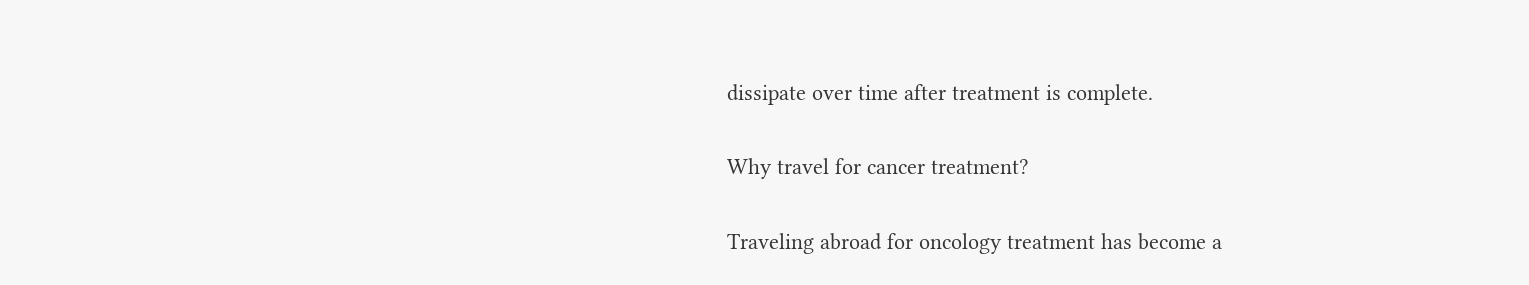dissipate over time after treatment is complete.

Why travel for cancer treatment?

Traveling abroad for oncology treatment has become a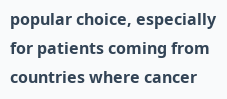popular choice, especially for patients coming from countries where cancer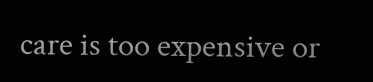care is too expensive or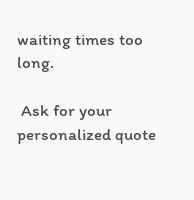waiting times too long.

 Ask for your personalized quote